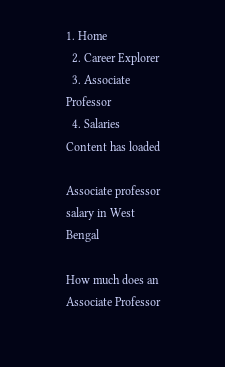1. Home
  2. Career Explorer
  3. Associate Professor
  4. Salaries
Content has loaded

Associate professor salary in West Bengal

How much does an Associate Professor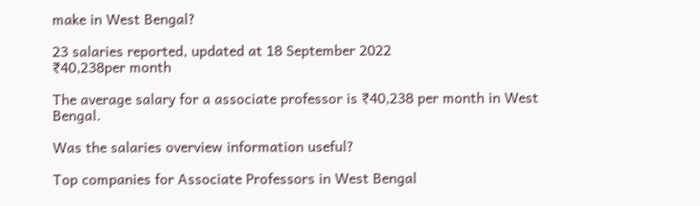make in West Bengal?

23 salaries reported, updated at 18 September 2022
₹40,238per month

The average salary for a associate professor is ₹40,238 per month in West Bengal.

Was the salaries overview information useful?

Top companies for Associate Professors in West Bengal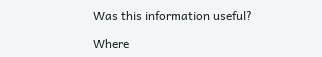Was this information useful?

Where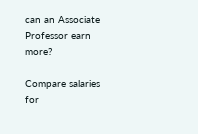can an Associate Professor earn more?

Compare salaries for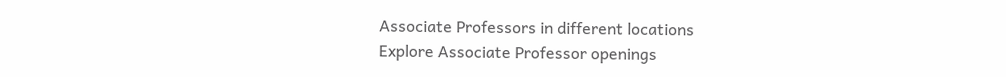Associate Professors in different locations
Explore Associate Professor openings